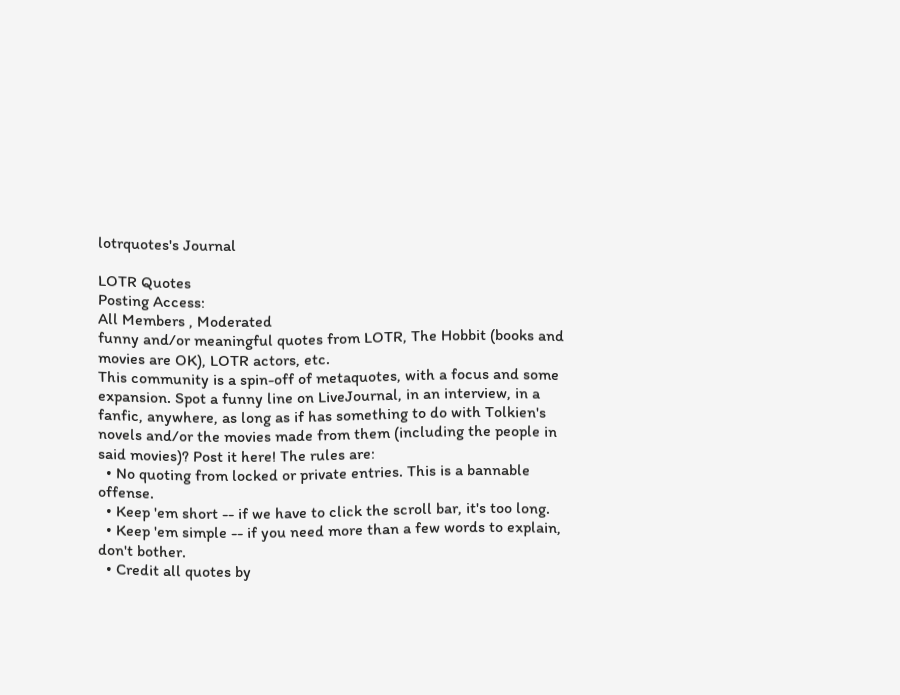lotrquotes's Journal

LOTR Quotes
Posting Access:
All Members , Moderated
funny and/or meaningful quotes from LOTR, The Hobbit (books and movies are OK), LOTR actors, etc.
This community is a spin-off of metaquotes, with a focus and some expansion. Spot a funny line on LiveJournal, in an interview, in a fanfic, anywhere, as long as if has something to do with Tolkien's novels and/or the movies made from them (including the people in said movies)? Post it here! The rules are:
  • No quoting from locked or private entries. This is a bannable offense.
  • Keep 'em short -- if we have to click the scroll bar, it's too long.
  • Keep 'em simple -- if you need more than a few words to explain, don't bother.
  • Credit all quotes by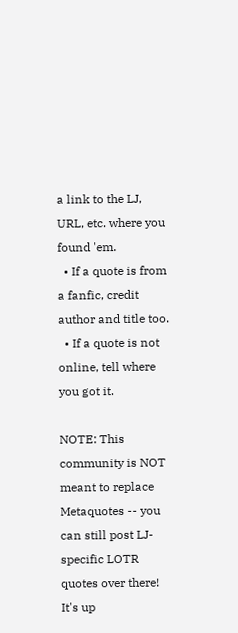a link to the LJ, URL, etc. where you found 'em.
  • If a quote is from a fanfic, credit author and title too.
  • If a quote is not online, tell where you got it.

NOTE: This community is NOT meant to replace Metaquotes -- you can still post LJ-specific LOTR quotes over there! It's up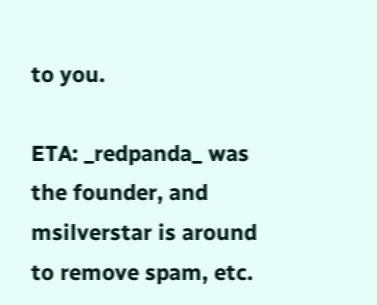to you.

ETA: _redpanda_ was the founder, and msilverstar is around to remove spam, etc.